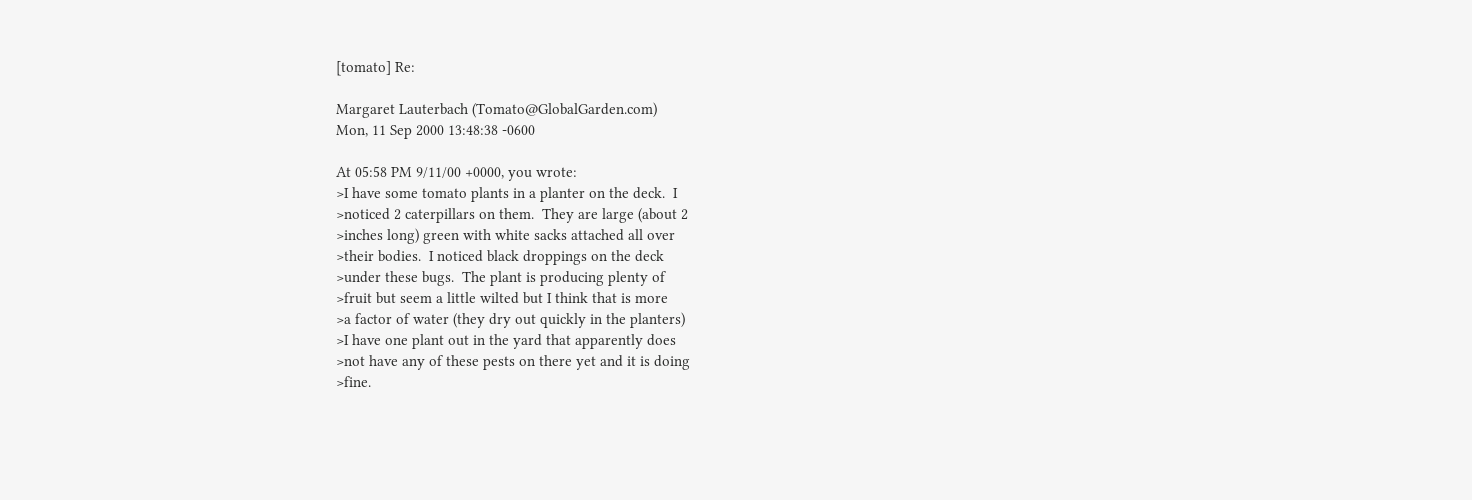[tomato] Re:

Margaret Lauterbach (Tomato@GlobalGarden.com)
Mon, 11 Sep 2000 13:48:38 -0600

At 05:58 PM 9/11/00 +0000, you wrote:
>I have some tomato plants in a planter on the deck.  I
>noticed 2 caterpillars on them.  They are large (about 2
>inches long) green with white sacks attached all over
>their bodies.  I noticed black droppings on the deck
>under these bugs.  The plant is producing plenty of
>fruit but seem a little wilted but I think that is more
>a factor of water (they dry out quickly in the planters)
>I have one plant out in the yard that apparently does
>not have any of these pests on there yet and it is doing
>fine.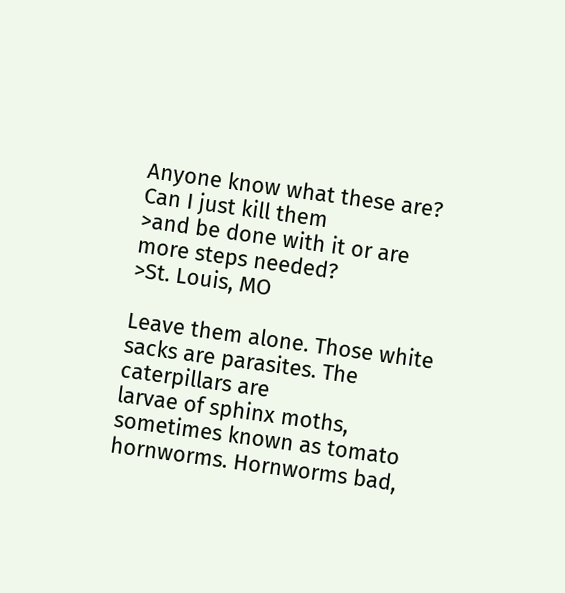Anyone know what these are?  Can I just kill them
>and be done with it or are more steps needed?
>St. Louis, MO

Leave them alone. Those white sacks are parasites. The caterpillars are
larvae of sphinx moths, sometimes known as tomato hornworms. Hornworms bad,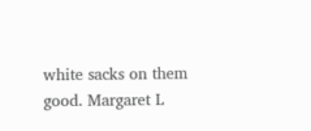white sacks on them good. Margaret L